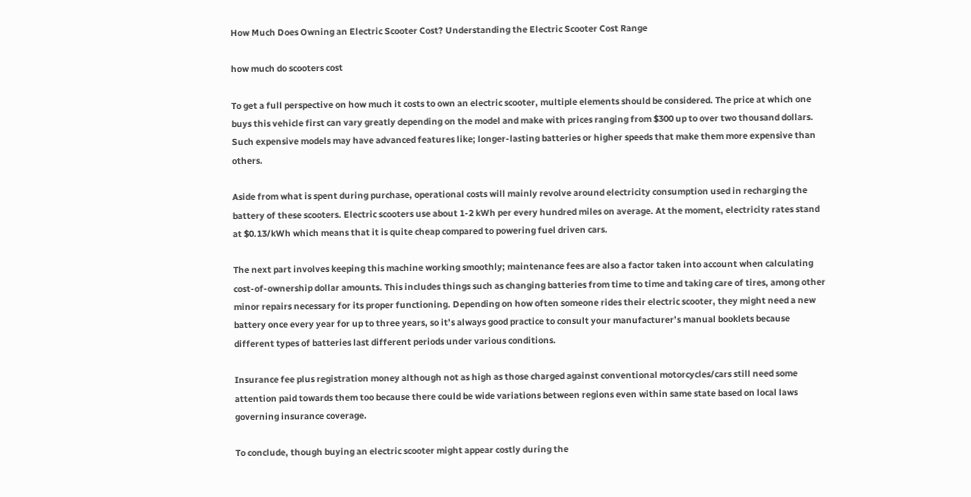How Much Does Owning an Electric Scooter Cost? Understanding the Electric Scooter Cost Range

how much do scooters cost

To get a full perspective on how much it costs to own an electric scooter, multiple elements should be considered. The price at which one buys this vehicle first can vary greatly depending on the model and make with prices ranging from $300 up to over two thousand dollars. Such expensive models may have advanced features like; longer-lasting batteries or higher speeds that make them more expensive than others.

Aside from what is spent during purchase, operational costs will mainly revolve around electricity consumption used in recharging the battery of these scooters. Electric scooters use about 1-2 kWh per every hundred miles on average. At the moment, electricity rates stand at $0.13/kWh which means that it is quite cheap compared to powering fuel driven cars.

The next part involves keeping this machine working smoothly; maintenance fees are also a factor taken into account when calculating cost-of-ownership dollar amounts. This includes things such as changing batteries from time to time and taking care of tires, among other minor repairs necessary for its proper functioning. Depending on how often someone rides their electric scooter, they might need a new battery once every year for up to three years, so it’s always good practice to consult your manufacturer’s manual booklets because different types of batteries last different periods under various conditions.

Insurance fee plus registration money although not as high as those charged against conventional motorcycles/cars still need some attention paid towards them too because there could be wide variations between regions even within same state based on local laws governing insurance coverage.

To conclude, though buying an electric scooter might appear costly during the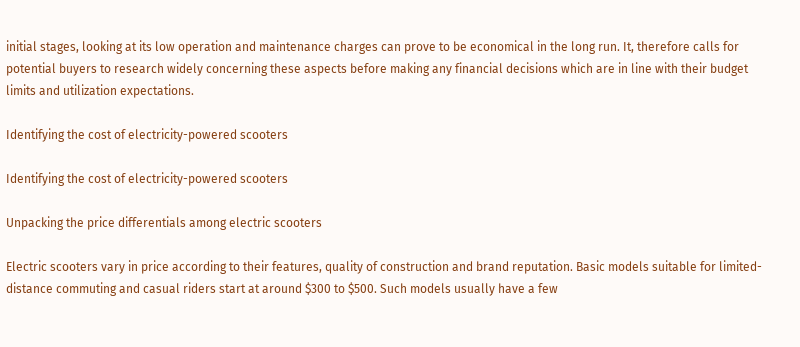initial stages, looking at its low operation and maintenance charges can prove to be economical in the long run. It, therefore calls for potential buyers to research widely concerning these aspects before making any financial decisions which are in line with their budget limits and utilization expectations.

Identifying the cost of electricity-powered scooters

Identifying the cost of electricity-powered scooters

Unpacking the price differentials among electric scooters

Electric scooters vary in price according to their features, quality of construction and brand reputation. Basic models suitable for limited-distance commuting and casual riders start at around $300 to $500. Such models usually have a few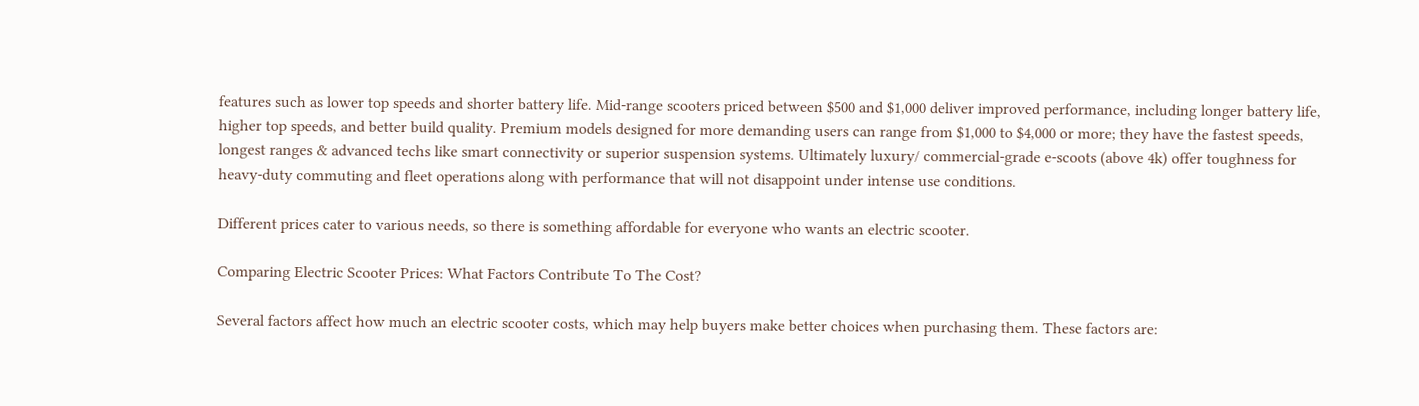features such as lower top speeds and shorter battery life. Mid-range scooters priced between $500 and $1,000 deliver improved performance, including longer battery life, higher top speeds, and better build quality. Premium models designed for more demanding users can range from $1,000 to $4,000 or more; they have the fastest speeds, longest ranges & advanced techs like smart connectivity or superior suspension systems. Ultimately luxury/ commercial-grade e-scoots (above 4k) offer toughness for heavy-duty commuting and fleet operations along with performance that will not disappoint under intense use conditions.

Different prices cater to various needs, so there is something affordable for everyone who wants an electric scooter.

Comparing Electric Scooter Prices: What Factors Contribute To The Cost?

Several factors affect how much an electric scooter costs, which may help buyers make better choices when purchasing them. These factors are: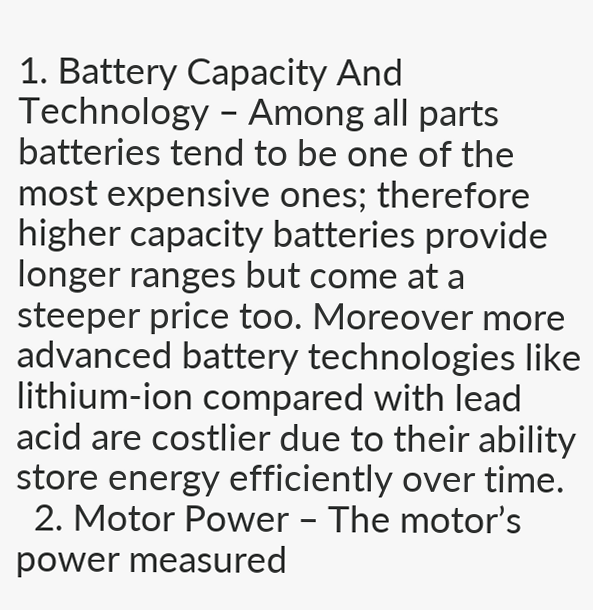1. Battery Capacity And Technology – Among all parts batteries tend to be one of the most expensive ones; therefore higher capacity batteries provide longer ranges but come at a steeper price too. Moreover more advanced battery technologies like lithium-ion compared with lead acid are costlier due to their ability store energy efficiently over time.
  2. Motor Power – The motor’s power measured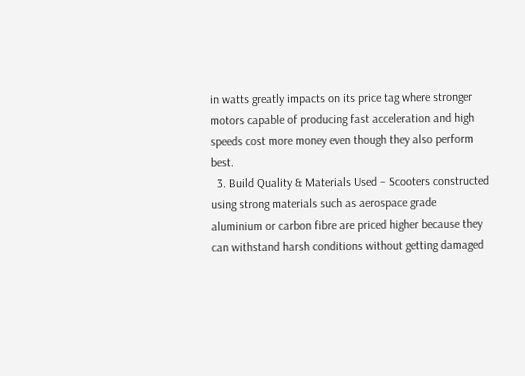in watts greatly impacts on its price tag where stronger motors capable of producing fast acceleration and high speeds cost more money even though they also perform best.
  3. Build Quality & Materials Used – Scooters constructed using strong materials such as aerospace grade aluminium or carbon fibre are priced higher because they can withstand harsh conditions without getting damaged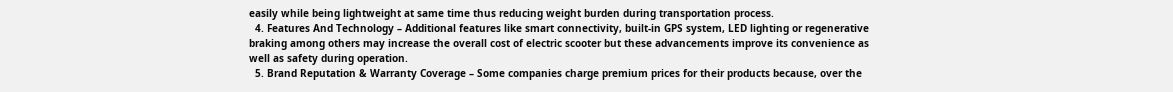easily while being lightweight at same time thus reducing weight burden during transportation process.
  4. Features And Technology – Additional features like smart connectivity, built-in GPS system, LED lighting or regenerative braking among others may increase the overall cost of electric scooter but these advancements improve its convenience as well as safety during operation.
  5. Brand Reputation & Warranty Coverage – Some companies charge premium prices for their products because, over the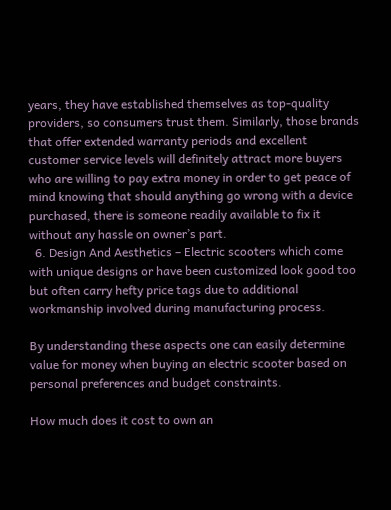years, they have established themselves as top-quality providers, so consumers trust them. Similarly, those brands that offer extended warranty periods and excellent customer service levels will definitely attract more buyers who are willing to pay extra money in order to get peace of mind knowing that should anything go wrong with a device purchased, there is someone readily available to fix it without any hassle on owner’s part.
  6. Design And Aesthetics – Electric scooters which come with unique designs or have been customized look good too but often carry hefty price tags due to additional workmanship involved during manufacturing process.

By understanding these aspects one can easily determine value for money when buying an electric scooter based on personal preferences and budget constraints.

How much does it cost to own an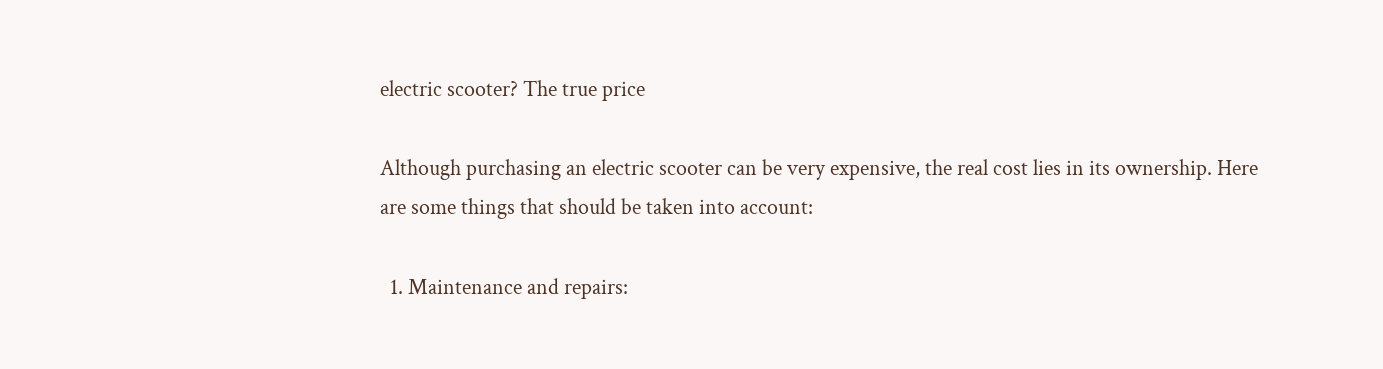electric scooter? The true price

Although purchasing an electric scooter can be very expensive, the real cost lies in its ownership. Here are some things that should be taken into account:

  1. Maintenance and repairs: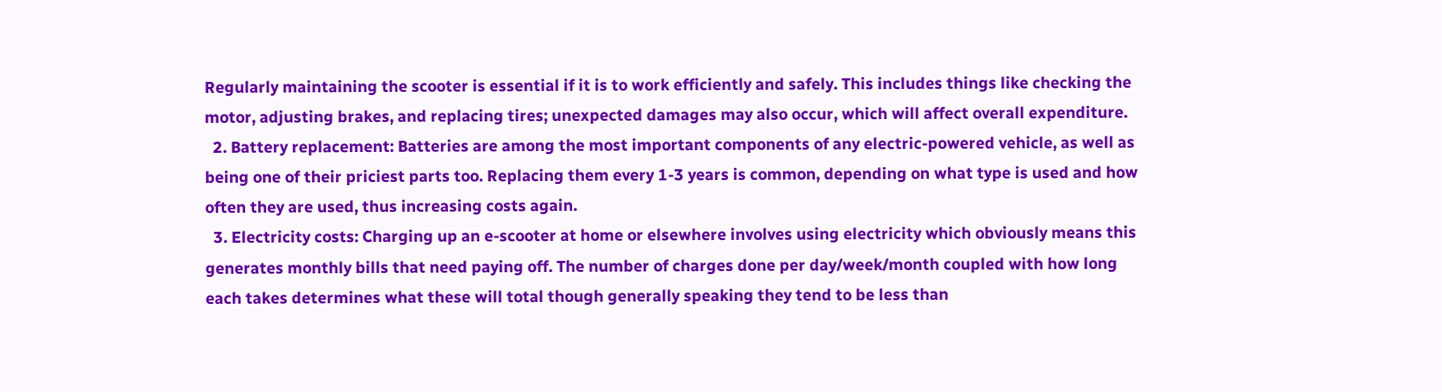Regularly maintaining the scooter is essential if it is to work efficiently and safely. This includes things like checking the motor, adjusting brakes, and replacing tires; unexpected damages may also occur, which will affect overall expenditure.
  2. Battery replacement: Batteries are among the most important components of any electric-powered vehicle, as well as being one of their priciest parts too. Replacing them every 1-3 years is common, depending on what type is used and how often they are used, thus increasing costs again.
  3. Electricity costs: Charging up an e-scooter at home or elsewhere involves using electricity which obviously means this generates monthly bills that need paying off. The number of charges done per day/week/month coupled with how long each takes determines what these will total though generally speaking they tend to be less than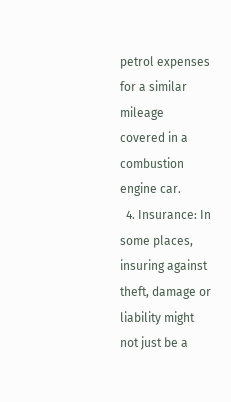petrol expenses for a similar mileage covered in a combustion engine car.
  4. Insurance: In some places, insuring against theft, damage or liability might not just be a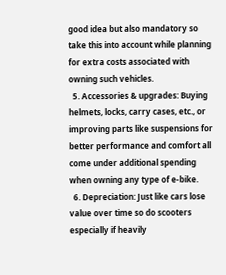good idea but also mandatory so take this into account while planning for extra costs associated with owning such vehicles.
  5. Accessories & upgrades: Buying helmets, locks, carry cases, etc., or improving parts like suspensions for better performance and comfort all come under additional spending when owning any type of e-bike.
  6. Depreciation: Just like cars lose value over time so do scooters especially if heavily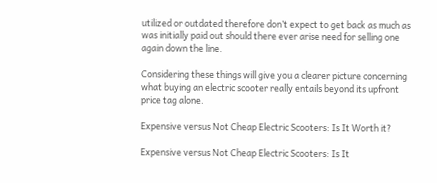utilized or outdated therefore don’t expect to get back as much as was initially paid out should there ever arise need for selling one again down the line.

Considering these things will give you a clearer picture concerning what buying an electric scooter really entails beyond its upfront price tag alone.

Expensive versus Not Cheap Electric Scooters: Is It Worth it?

Expensive versus Not Cheap Electric Scooters: Is It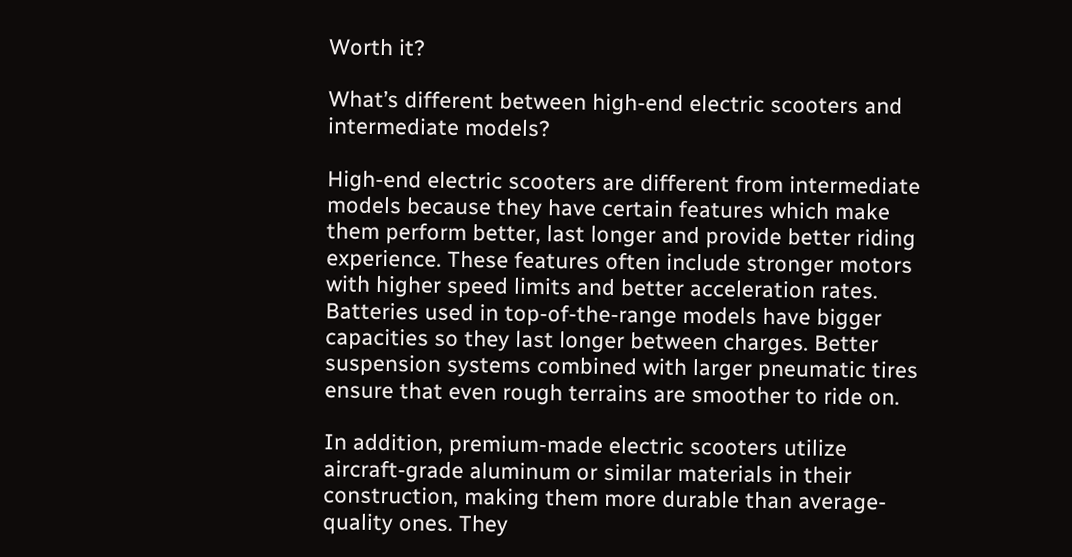Worth it?

What’s different between high-end electric scooters and intermediate models?

High-end electric scooters are different from intermediate models because they have certain features which make them perform better, last longer and provide better riding experience. These features often include stronger motors with higher speed limits and better acceleration rates. Batteries used in top-of-the-range models have bigger capacities so they last longer between charges. Better suspension systems combined with larger pneumatic tires ensure that even rough terrains are smoother to ride on.

In addition, premium-made electric scooters utilize aircraft-grade aluminum or similar materials in their construction, making them more durable than average-quality ones. They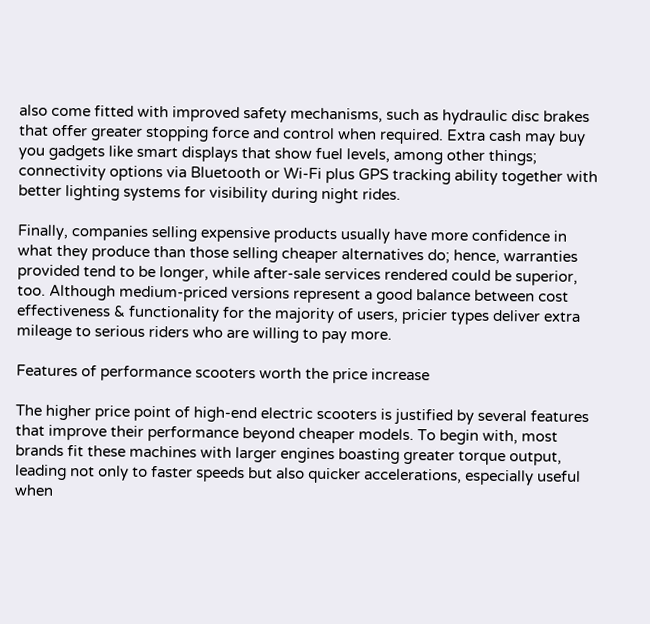also come fitted with improved safety mechanisms, such as hydraulic disc brakes that offer greater stopping force and control when required. Extra cash may buy you gadgets like smart displays that show fuel levels, among other things; connectivity options via Bluetooth or Wi-Fi plus GPS tracking ability together with better lighting systems for visibility during night rides.

Finally, companies selling expensive products usually have more confidence in what they produce than those selling cheaper alternatives do; hence, warranties provided tend to be longer, while after-sale services rendered could be superior, too. Although medium-priced versions represent a good balance between cost effectiveness & functionality for the majority of users, pricier types deliver extra mileage to serious riders who are willing to pay more.

Features of performance scooters worth the price increase

The higher price point of high-end electric scooters is justified by several features that improve their performance beyond cheaper models. To begin with, most brands fit these machines with larger engines boasting greater torque output, leading not only to faster speeds but also quicker accelerations, especially useful when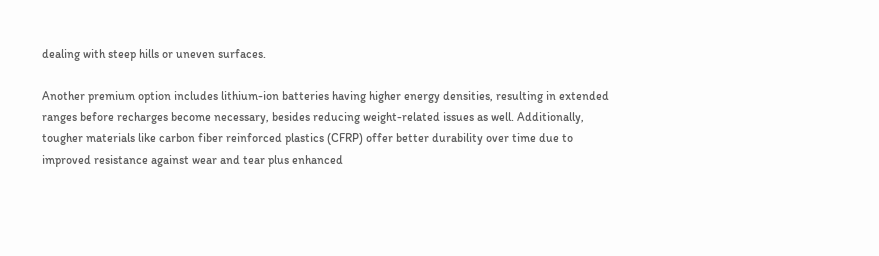dealing with steep hills or uneven surfaces.

Another premium option includes lithium-ion batteries having higher energy densities, resulting in extended ranges before recharges become necessary, besides reducing weight-related issues as well. Additionally, tougher materials like carbon fiber reinforced plastics (CFRP) offer better durability over time due to improved resistance against wear and tear plus enhanced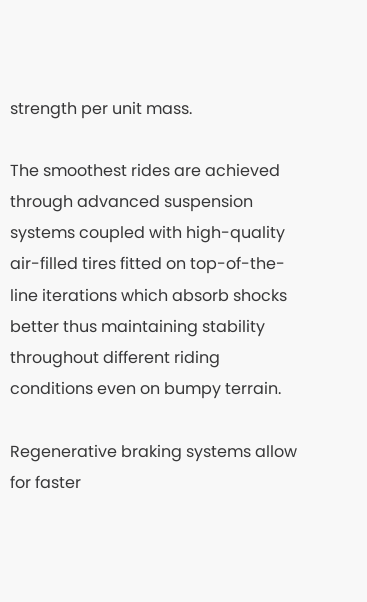strength per unit mass.

The smoothest rides are achieved through advanced suspension systems coupled with high-quality air-filled tires fitted on top-of-the-line iterations which absorb shocks better thus maintaining stability throughout different riding conditions even on bumpy terrain.

Regenerative braking systems allow for faster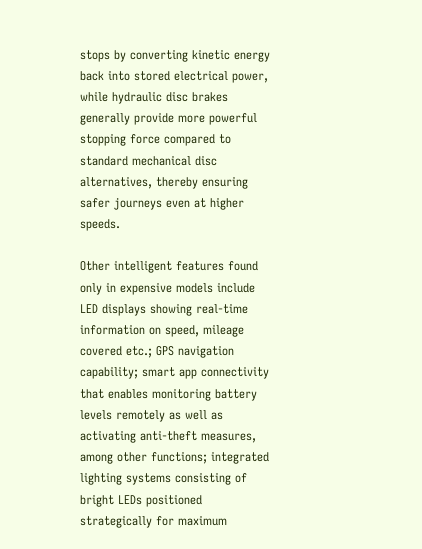stops by converting kinetic energy back into stored electrical power, while hydraulic disc brakes generally provide more powerful stopping force compared to standard mechanical disc alternatives, thereby ensuring safer journeys even at higher speeds.

Other intelligent features found only in expensive models include LED displays showing real-time information on speed, mileage covered etc.; GPS navigation capability; smart app connectivity that enables monitoring battery levels remotely as well as activating anti-theft measures, among other functions; integrated lighting systems consisting of bright LEDs positioned strategically for maximum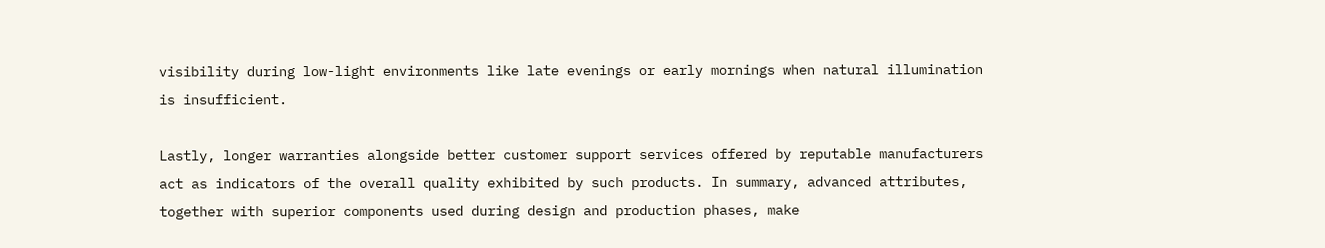visibility during low-light environments like late evenings or early mornings when natural illumination is insufficient.

Lastly, longer warranties alongside better customer support services offered by reputable manufacturers act as indicators of the overall quality exhibited by such products. In summary, advanced attributes, together with superior components used during design and production phases, make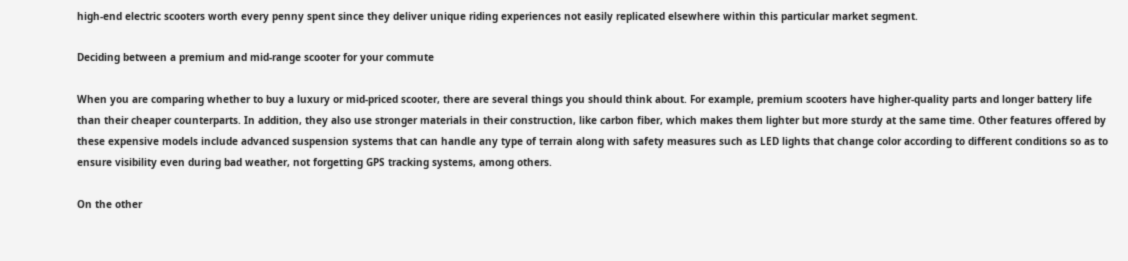high-end electric scooters worth every penny spent since they deliver unique riding experiences not easily replicated elsewhere within this particular market segment.

Deciding between a premium and mid-range scooter for your commute

When you are comparing whether to buy a luxury or mid-priced scooter, there are several things you should think about. For example, premium scooters have higher-quality parts and longer battery life than their cheaper counterparts. In addition, they also use stronger materials in their construction, like carbon fiber, which makes them lighter but more sturdy at the same time. Other features offered by these expensive models include advanced suspension systems that can handle any type of terrain along with safety measures such as LED lights that change color according to different conditions so as to ensure visibility even during bad weather, not forgetting GPS tracking systems, among others.

On the other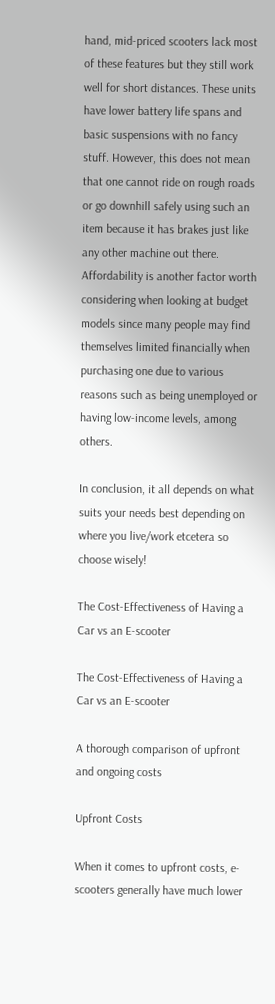hand, mid-priced scooters lack most of these features but they still work well for short distances. These units have lower battery life spans and basic suspensions with no fancy stuff. However, this does not mean that one cannot ride on rough roads or go downhill safely using such an item because it has brakes just like any other machine out there. Affordability is another factor worth considering when looking at budget models since many people may find themselves limited financially when purchasing one due to various reasons such as being unemployed or having low-income levels, among others.

In conclusion, it all depends on what suits your needs best depending on where you live/work etcetera so choose wisely!

The Cost-Effectiveness of Having a Car vs an E-scooter

The Cost-Effectiveness of Having a Car vs an E-scooter

A thorough comparison of upfront and ongoing costs

Upfront Costs

When it comes to upfront costs, e-scooters generally have much lower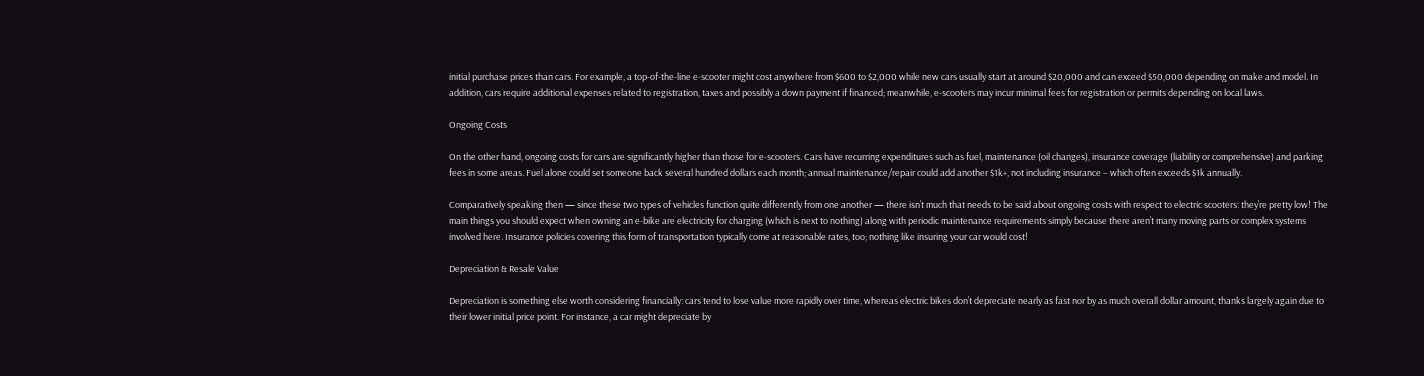initial purchase prices than cars. For example, a top-of-the-line e-scooter might cost anywhere from $600 to $2,000 while new cars usually start at around $20,000 and can exceed $50,000 depending on make and model. In addition, cars require additional expenses related to registration, taxes and possibly a down payment if financed; meanwhile, e-scooters may incur minimal fees for registration or permits depending on local laws.

Ongoing Costs

On the other hand, ongoing costs for cars are significantly higher than those for e-scooters. Cars have recurring expenditures such as fuel, maintenance (oil changes), insurance coverage (liability or comprehensive) and parking fees in some areas. Fuel alone could set someone back several hundred dollars each month; annual maintenance/repair could add another $1k+, not including insurance – which often exceeds $1k annually.

Comparatively speaking then — since these two types of vehicles function quite differently from one another — there isn’t much that needs to be said about ongoing costs with respect to electric scooters: they’re pretty low! The main things you should expect when owning an e-bike are electricity for charging (which is next to nothing) along with periodic maintenance requirements simply because there aren’t many moving parts or complex systems involved here. Insurance policies covering this form of transportation typically come at reasonable rates, too; nothing like insuring your car would cost!

Depreciation & Resale Value

Depreciation is something else worth considering financially: cars tend to lose value more rapidly over time, whereas electric bikes don’t depreciate nearly as fast nor by as much overall dollar amount, thanks largely again due to their lower initial price point. For instance, a car might depreciate by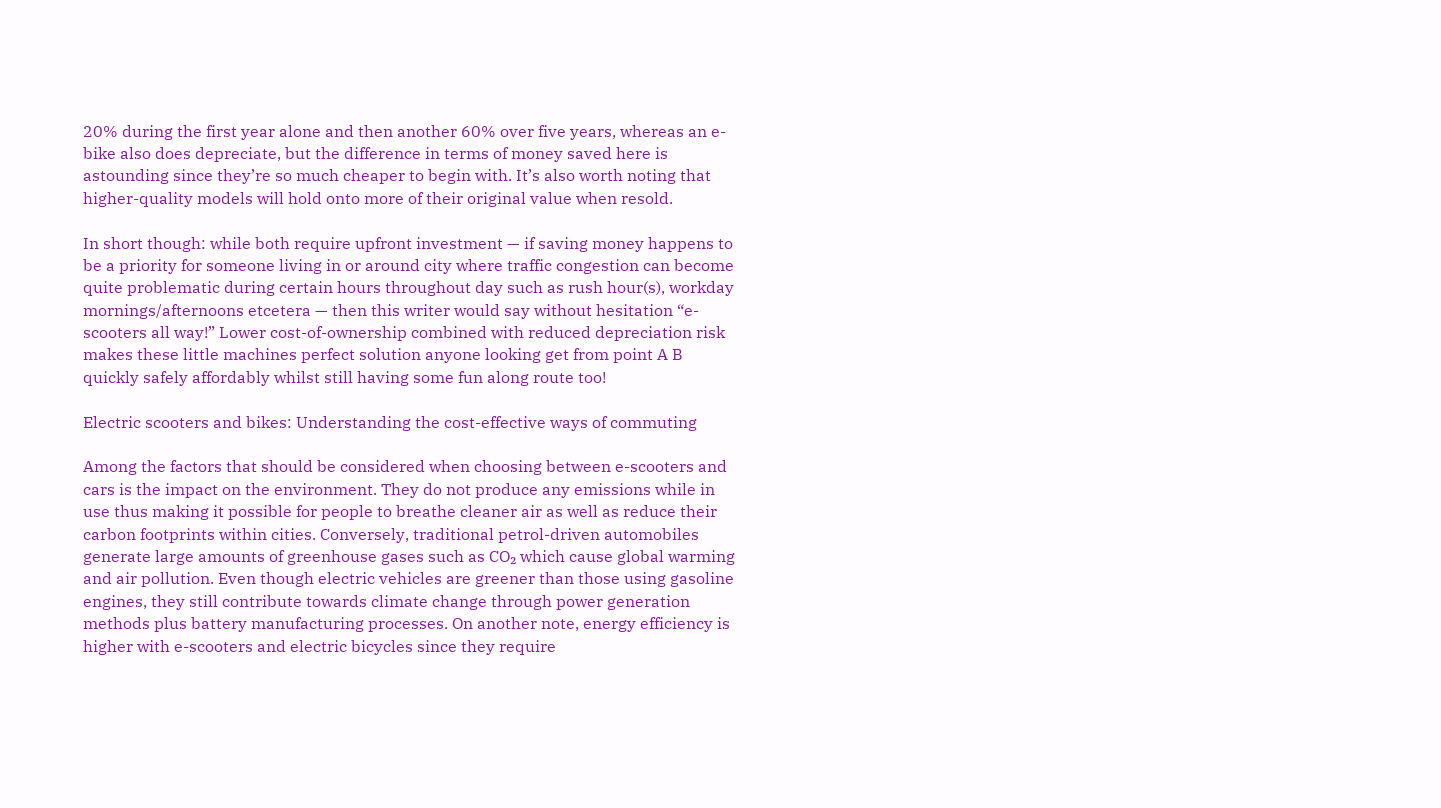20% during the first year alone and then another 60% over five years, whereas an e-bike also does depreciate, but the difference in terms of money saved here is astounding since they’re so much cheaper to begin with. It’s also worth noting that higher-quality models will hold onto more of their original value when resold.

In short though: while both require upfront investment — if saving money happens to be a priority for someone living in or around city where traffic congestion can become quite problematic during certain hours throughout day such as rush hour(s), workday mornings/afternoons etcetera — then this writer would say without hesitation “e-scooters all way!” Lower cost-of-ownership combined with reduced depreciation risk makes these little machines perfect solution anyone looking get from point A B quickly safely affordably whilst still having some fun along route too!

Electric scooters and bikes: Understanding the cost-effective ways of commuting

Among the factors that should be considered when choosing between e-scooters and cars is the impact on the environment. They do not produce any emissions while in use thus making it possible for people to breathe cleaner air as well as reduce their carbon footprints within cities. Conversely, traditional petrol-driven automobiles generate large amounts of greenhouse gases such as CO₂ which cause global warming and air pollution. Even though electric vehicles are greener than those using gasoline engines, they still contribute towards climate change through power generation methods plus battery manufacturing processes. On another note, energy efficiency is higher with e-scooters and electric bicycles since they require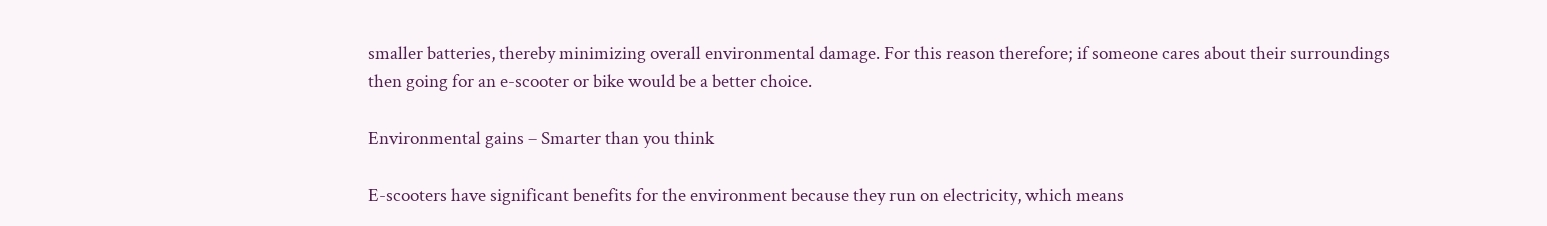smaller batteries, thereby minimizing overall environmental damage. For this reason therefore; if someone cares about their surroundings then going for an e-scooter or bike would be a better choice.

Environmental gains – Smarter than you think

E-scooters have significant benefits for the environment because they run on electricity, which means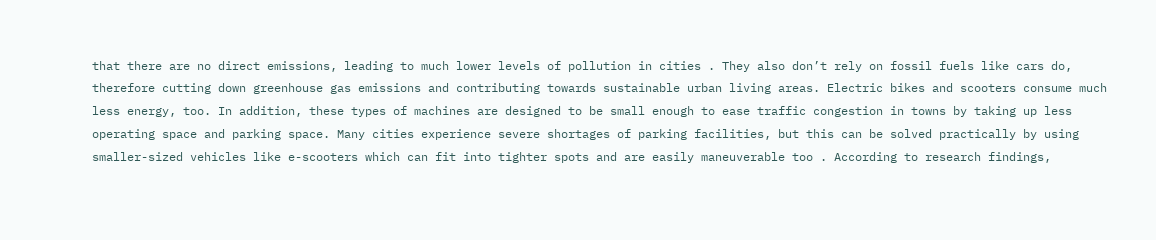that there are no direct emissions, leading to much lower levels of pollution in cities . They also don’t rely on fossil fuels like cars do, therefore cutting down greenhouse gas emissions and contributing towards sustainable urban living areas. Electric bikes and scooters consume much less energy, too. In addition, these types of machines are designed to be small enough to ease traffic congestion in towns by taking up less operating space and parking space. Many cities experience severe shortages of parking facilities, but this can be solved practically by using smaller-sized vehicles like e-scooters which can fit into tighter spots and are easily maneuverable too . According to research findings,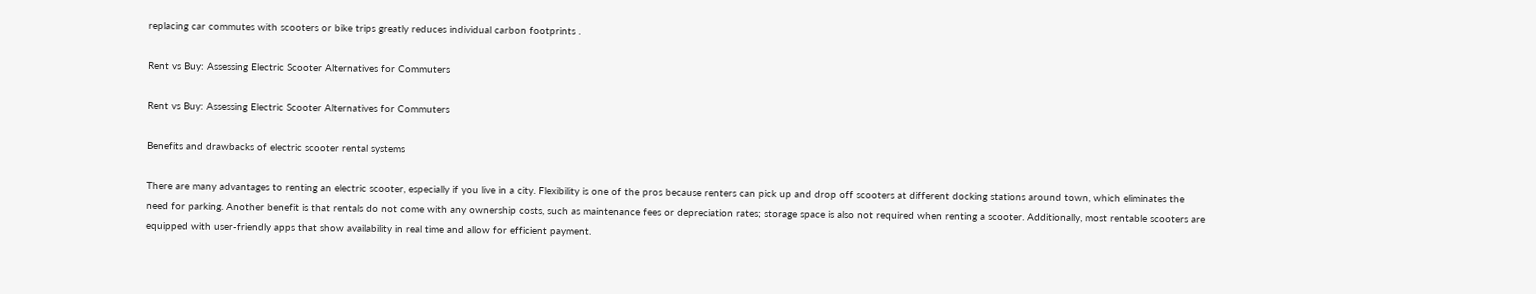replacing car commutes with scooters or bike trips greatly reduces individual carbon footprints .

Rent vs Buy: Assessing Electric Scooter Alternatives for Commuters

Rent vs Buy: Assessing Electric Scooter Alternatives for Commuters

Benefits and drawbacks of electric scooter rental systems

There are many advantages to renting an electric scooter, especially if you live in a city. Flexibility is one of the pros because renters can pick up and drop off scooters at different docking stations around town, which eliminates the need for parking. Another benefit is that rentals do not come with any ownership costs, such as maintenance fees or depreciation rates; storage space is also not required when renting a scooter. Additionally, most rentable scooters are equipped with user-friendly apps that show availability in real time and allow for efficient payment.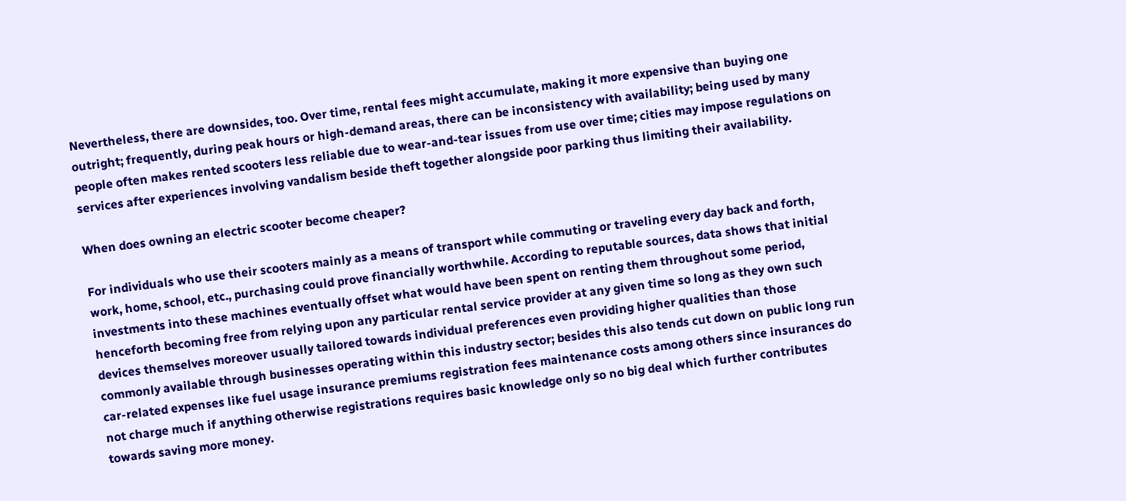Nevertheless, there are downsides, too. Over time, rental fees might accumulate, making it more expensive than buying one outright; frequently, during peak hours or high-demand areas, there can be inconsistency with availability; being used by many people often makes rented scooters less reliable due to wear-and-tear issues from use over time; cities may impose regulations on services after experiences involving vandalism beside theft together alongside poor parking thus limiting their availability.

When does owning an electric scooter become cheaper?

For individuals who use their scooters mainly as a means of transport while commuting or traveling every day back and forth, work, home, school, etc., purchasing could prove financially worthwhile. According to reputable sources, data shows that initial investments into these machines eventually offset what would have been spent on renting them throughout some period, henceforth becoming free from relying upon any particular rental service provider at any given time so long as they own such devices themselves moreover usually tailored towards individual preferences even providing higher qualities than those commonly available through businesses operating within this industry sector; besides this also tends cut down on public long run car-related expenses like fuel usage insurance premiums registration fees maintenance costs among others since insurances do not charge much if anything otherwise registrations requires basic knowledge only so no big deal which further contributes towards saving more money.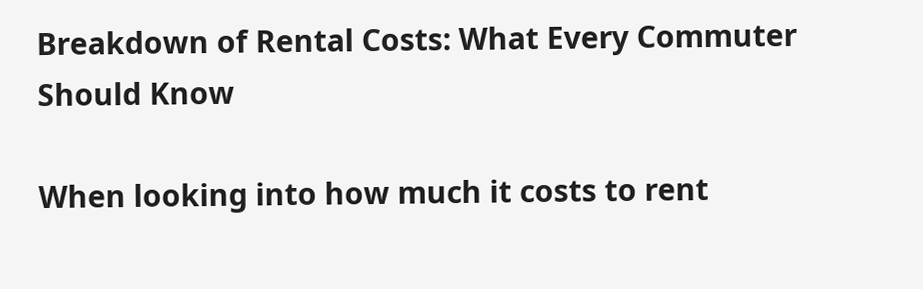Breakdown of Rental Costs: What Every Commuter Should Know

When looking into how much it costs to rent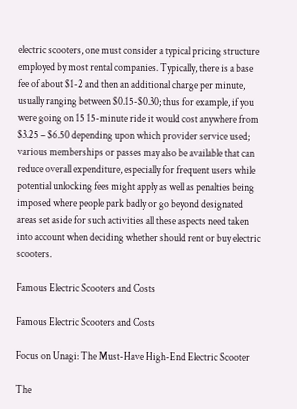electric scooters, one must consider a typical pricing structure employed by most rental companies. Typically, there is a base fee of about $1-2 and then an additional charge per minute, usually ranging between $0.15-$0.30; thus for example, if you were going on 15 15-minute ride it would cost anywhere from $3.25 – $6.50 depending upon which provider service used; various memberships or passes may also be available that can reduce overall expenditure, especially for frequent users while potential unlocking fees might apply as well as penalties being imposed where people park badly or go beyond designated areas set aside for such activities all these aspects need taken into account when deciding whether should rent or buy electric scooters.

Famous Electric Scooters and Costs

Famous Electric Scooters and Costs

Focus on Unagi: The Must-Have High-End Electric Scooter

The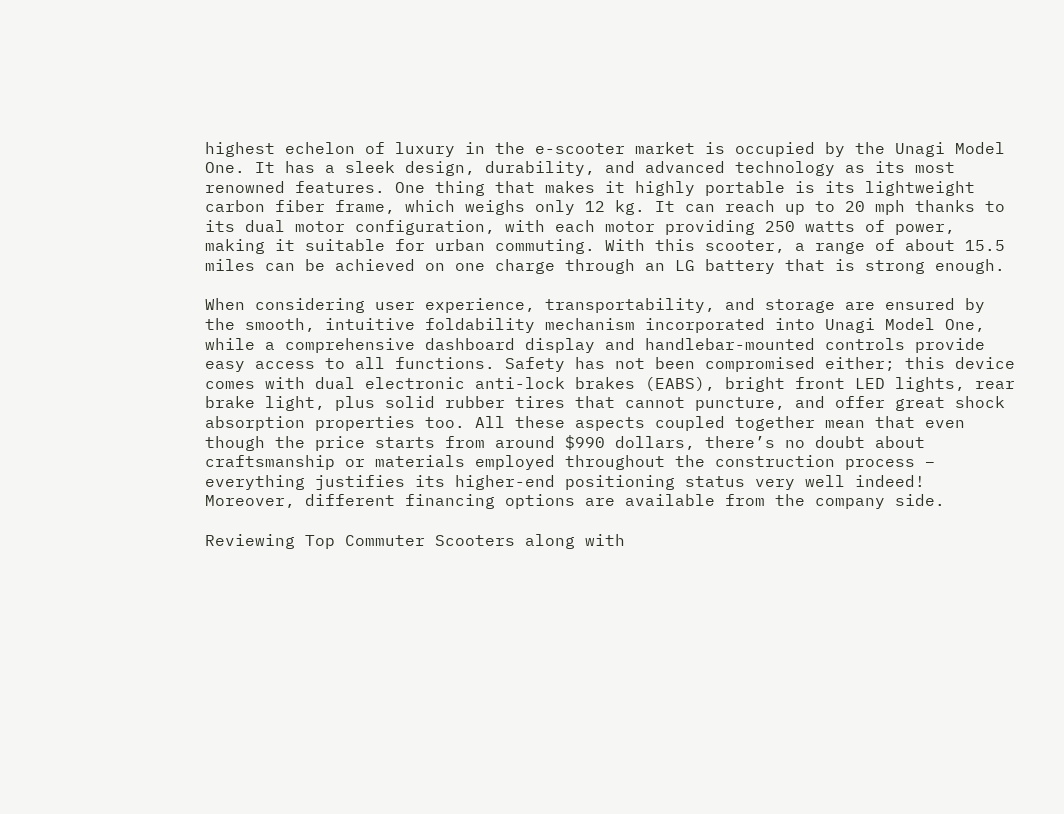highest echelon of luxury in the e-scooter market is occupied by the Unagi Model One. It has a sleek design, durability, and advanced technology as its most renowned features. One thing that makes it highly portable is its lightweight carbon fiber frame, which weighs only 12 kg. It can reach up to 20 mph thanks to its dual motor configuration, with each motor providing 250 watts of power, making it suitable for urban commuting. With this scooter, a range of about 15.5 miles can be achieved on one charge through an LG battery that is strong enough.

When considering user experience, transportability, and storage are ensured by the smooth, intuitive foldability mechanism incorporated into Unagi Model One, while a comprehensive dashboard display and handlebar-mounted controls provide easy access to all functions. Safety has not been compromised either; this device comes with dual electronic anti-lock brakes (EABS), bright front LED lights, rear brake light, plus solid rubber tires that cannot puncture, and offer great shock absorption properties too. All these aspects coupled together mean that even though the price starts from around $990 dollars, there’s no doubt about craftsmanship or materials employed throughout the construction process – everything justifies its higher-end positioning status very well indeed! Moreover, different financing options are available from the company side.

Reviewing Top Commuter Scooters along with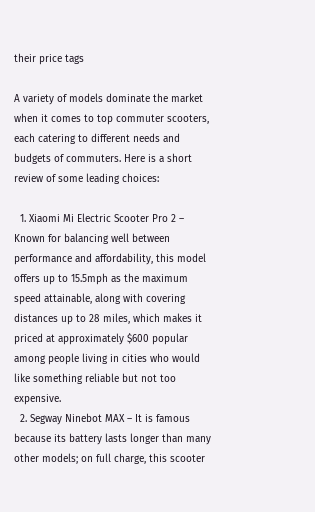their price tags

A variety of models dominate the market when it comes to top commuter scooters, each catering to different needs and budgets of commuters. Here is a short review of some leading choices:

  1. Xiaomi Mi Electric Scooter Pro 2 – Known for balancing well between performance and affordability, this model offers up to 15.5mph as the maximum speed attainable, along with covering distances up to 28 miles, which makes it priced at approximately $600 popular among people living in cities who would like something reliable but not too expensive.
  2. Segway Ninebot MAX – It is famous because its battery lasts longer than many other models; on full charge, this scooter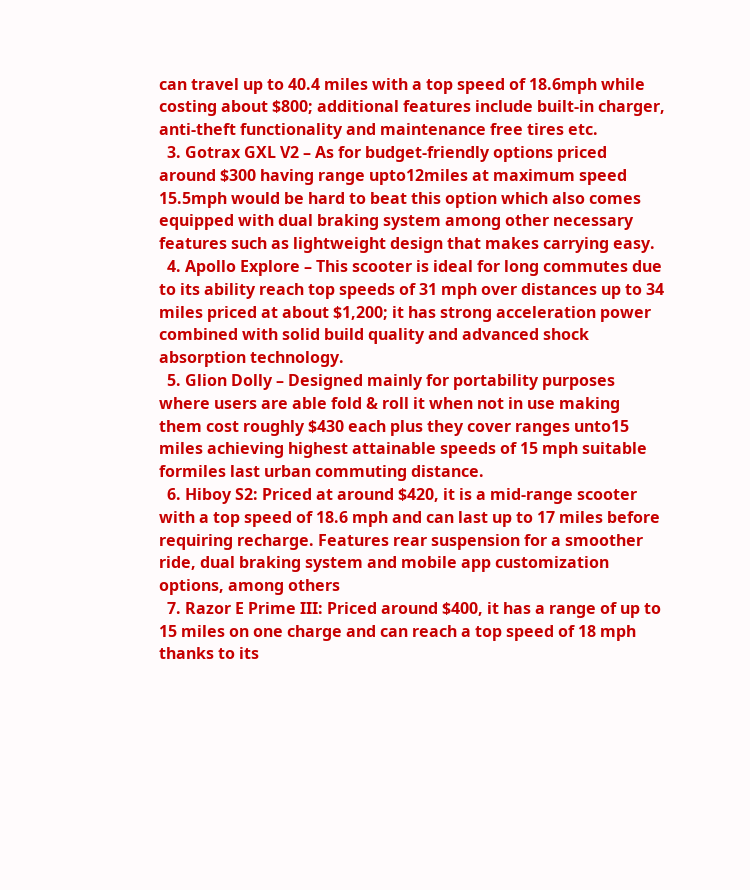can travel up to 40.4 miles with a top speed of 18.6mph while costing about $800; additional features include built-in charger, anti-theft functionality and maintenance free tires etc.
  3. Gotrax GXL V2 – As for budget-friendly options priced around $300 having range upto12miles at maximum speed 15.5mph would be hard to beat this option which also comes equipped with dual braking system among other necessary features such as lightweight design that makes carrying easy.
  4. Apollo Explore – This scooter is ideal for long commutes due to its ability reach top speeds of 31 mph over distances up to 34 miles priced at about $1,200; it has strong acceleration power combined with solid build quality and advanced shock absorption technology.
  5. Glion Dolly – Designed mainly for portability purposes where users are able fold & roll it when not in use making them cost roughly $430 each plus they cover ranges unto15 miles achieving highest attainable speeds of 15 mph suitable formiles last urban commuting distance.
  6. Hiboy S2: Priced at around $420, it is a mid-range scooter with a top speed of 18.6 mph and can last up to 17 miles before requiring recharge. Features rear suspension for a smoother ride, dual braking system and mobile app customization options, among others
  7. Razor E Prime III: Priced around $400, it has a range of up to 15 miles on one charge and can reach a top speed of 18 mph thanks to its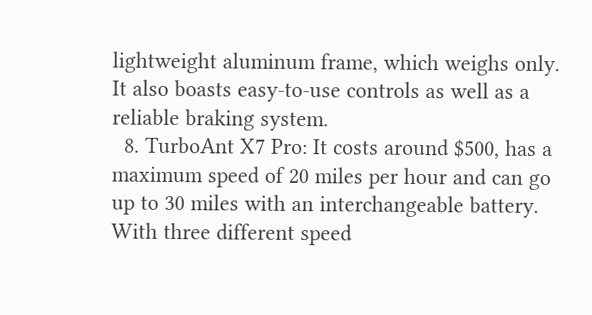lightweight aluminum frame, which weighs only. It also boasts easy-to-use controls as well as a reliable braking system.
  8. TurboAnt X7 Pro: It costs around $500, has a maximum speed of 20 miles per hour and can go up to 30 miles with an interchangeable battery. With three different speed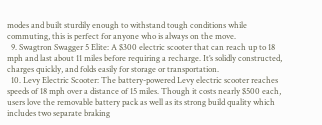modes and built sturdily enough to withstand tough conditions while commuting, this is perfect for anyone who is always on the move.
  9. Swagtron Swagger 5 Elite: A $300 electric scooter that can reach up to 18 mph and last about 11 miles before requiring a recharge. It’s solidly constructed, charges quickly, and folds easily for storage or transportation.
  10. Levy Electric Scooter: The battery-powered Levy electric scooter reaches speeds of 18 mph over a distance of 15 miles. Though it costs nearly $500 each, users love the removable battery pack as well as its strong build quality which includes two separate braking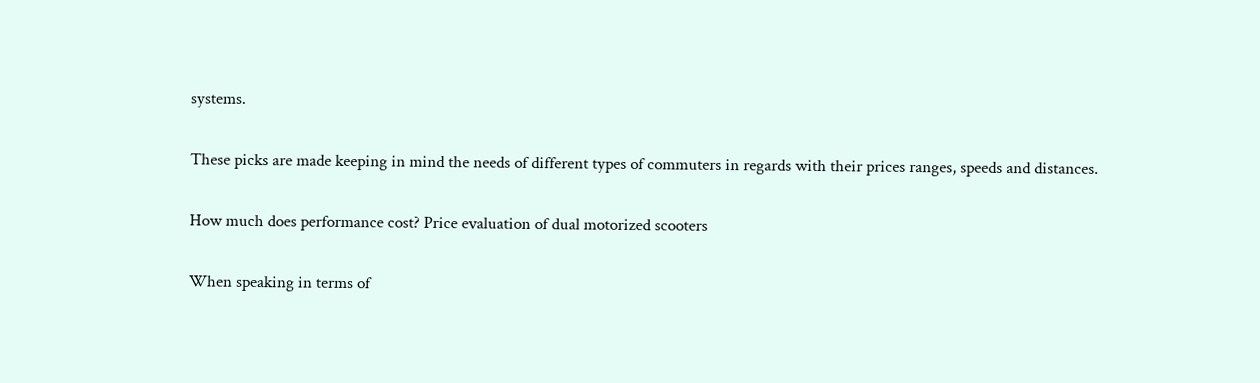systems.

These picks are made keeping in mind the needs of different types of commuters in regards with their prices ranges, speeds and distances.

How much does performance cost? Price evaluation of dual motorized scooters

When speaking in terms of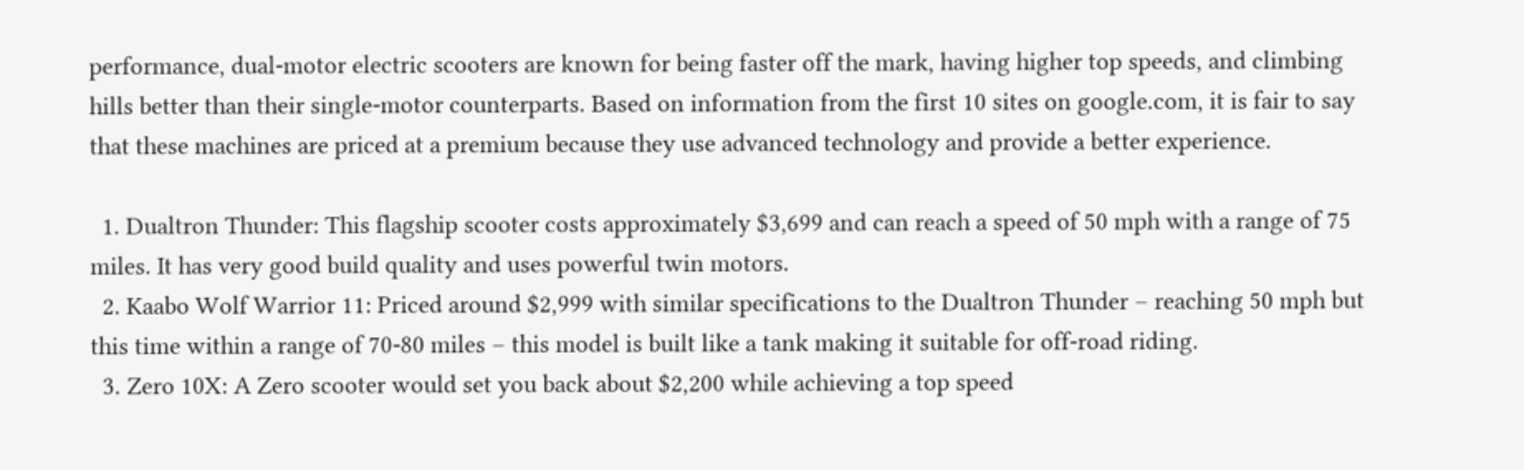performance, dual-motor electric scooters are known for being faster off the mark, having higher top speeds, and climbing hills better than their single-motor counterparts. Based on information from the first 10 sites on google.com, it is fair to say that these machines are priced at a premium because they use advanced technology and provide a better experience.

  1. Dualtron Thunder: This flagship scooter costs approximately $3,699 and can reach a speed of 50 mph with a range of 75 miles. It has very good build quality and uses powerful twin motors.
  2. Kaabo Wolf Warrior 11: Priced around $2,999 with similar specifications to the Dualtron Thunder – reaching 50 mph but this time within a range of 70-80 miles – this model is built like a tank making it suitable for off-road riding.
  3. Zero 10X: A Zero scooter would set you back about $2,200 while achieving a top speed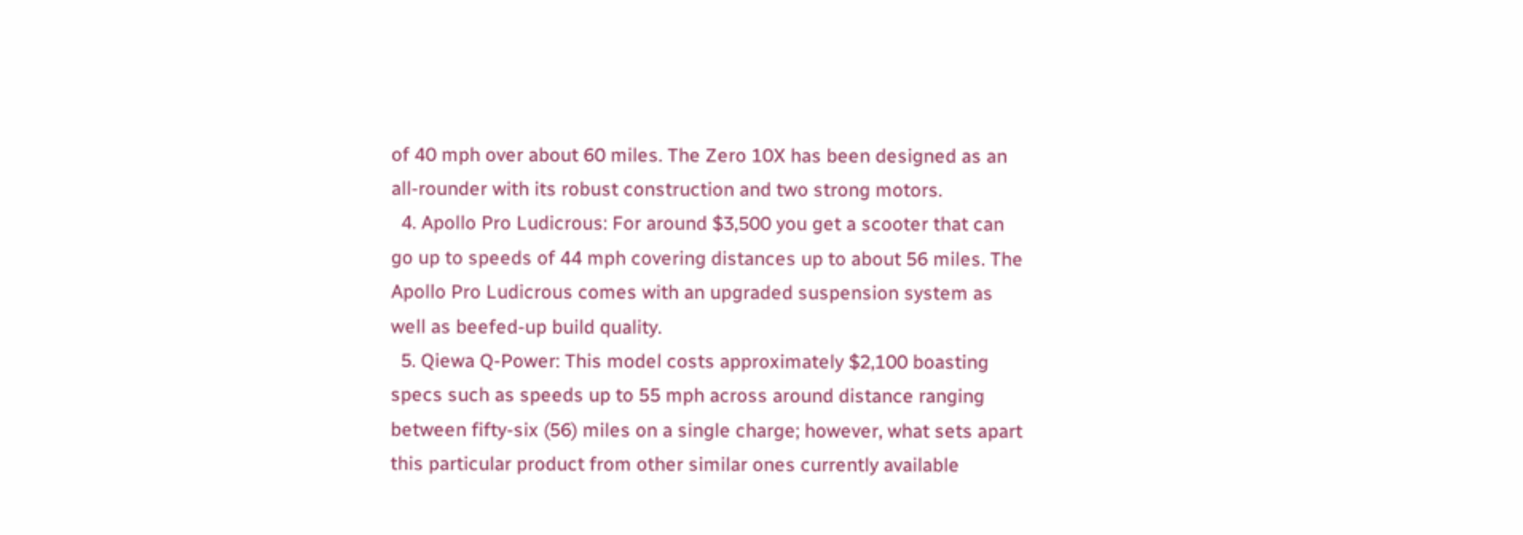of 40 mph over about 60 miles. The Zero 10X has been designed as an all-rounder with its robust construction and two strong motors.
  4. Apollo Pro Ludicrous: For around $3,500 you get a scooter that can go up to speeds of 44 mph covering distances up to about 56 miles. The Apollo Pro Ludicrous comes with an upgraded suspension system as well as beefed-up build quality.
  5. Qiewa Q-Power: This model costs approximately $2,100 boasting specs such as speeds up to 55 mph across around distance ranging between fifty-six (56) miles on a single charge; however, what sets apart this particular product from other similar ones currently available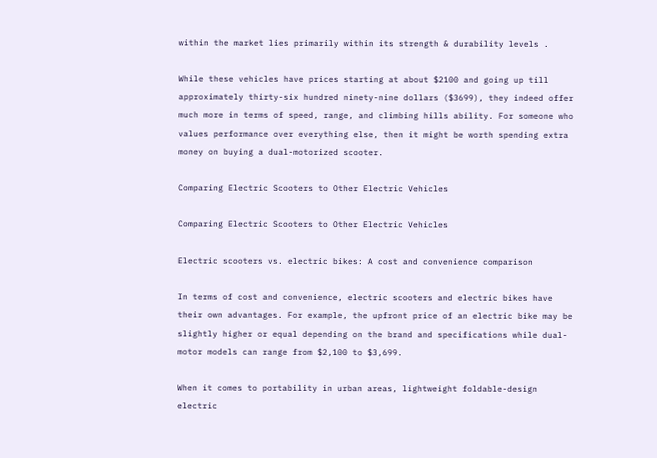within the market lies primarily within its strength & durability levels .

While these vehicles have prices starting at about $2100 and going up till approximately thirty-six hundred ninety-nine dollars ($3699), they indeed offer much more in terms of speed, range, and climbing hills ability. For someone who values performance over everything else, then it might be worth spending extra money on buying a dual-motorized scooter.

Comparing Electric Scooters to Other Electric Vehicles

Comparing Electric Scooters to Other Electric Vehicles

Electric scooters vs. electric bikes: A cost and convenience comparison

In terms of cost and convenience, electric scooters and electric bikes have their own advantages. For example, the upfront price of an electric bike may be slightly higher or equal depending on the brand and specifications while dual-motor models can range from $2,100 to $3,699.

When it comes to portability in urban areas, lightweight foldable-design electric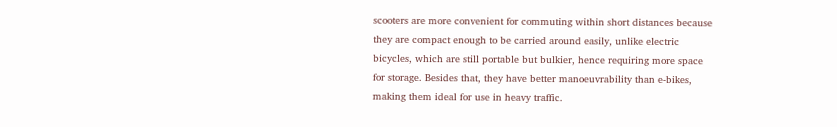scooters are more convenient for commuting within short distances because they are compact enough to be carried around easily, unlike electric bicycles, which are still portable but bulkier, hence requiring more space for storage. Besides that, they have better manoeuvrability than e-bikes, making them ideal for use in heavy traffic.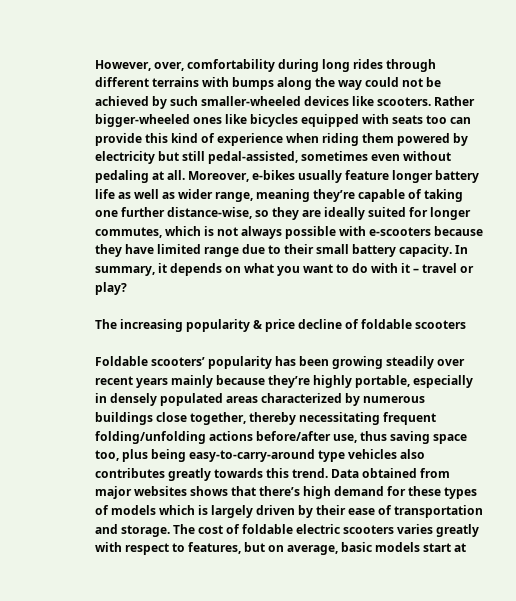However, over, comfortability during long rides through different terrains with bumps along the way could not be achieved by such smaller-wheeled devices like scooters. Rather bigger-wheeled ones like bicycles equipped with seats too can provide this kind of experience when riding them powered by electricity but still pedal-assisted, sometimes even without pedaling at all. Moreover, e-bikes usually feature longer battery life as well as wider range, meaning they’re capable of taking one further distance-wise, so they are ideally suited for longer commutes, which is not always possible with e-scooters because they have limited range due to their small battery capacity. In summary, it depends on what you want to do with it – travel or play?

The increasing popularity & price decline of foldable scooters

Foldable scooters’ popularity has been growing steadily over recent years mainly because they’re highly portable, especially in densely populated areas characterized by numerous buildings close together, thereby necessitating frequent folding/unfolding actions before/after use, thus saving space too, plus being easy-to-carry-around type vehicles also contributes greatly towards this trend. Data obtained from major websites shows that there’s high demand for these types of models which is largely driven by their ease of transportation and storage. The cost of foldable electric scooters varies greatly with respect to features, but on average, basic models start at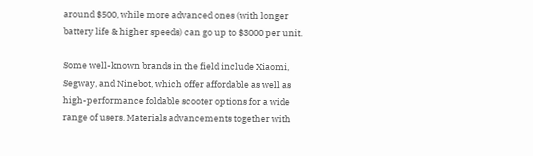around $500, while more advanced ones (with longer battery life & higher speeds) can go up to $3000 per unit.

Some well-known brands in the field include Xiaomi, Segway, and Ninebot, which offer affordable as well as high-performance foldable scooter options for a wide range of users. Materials advancements together with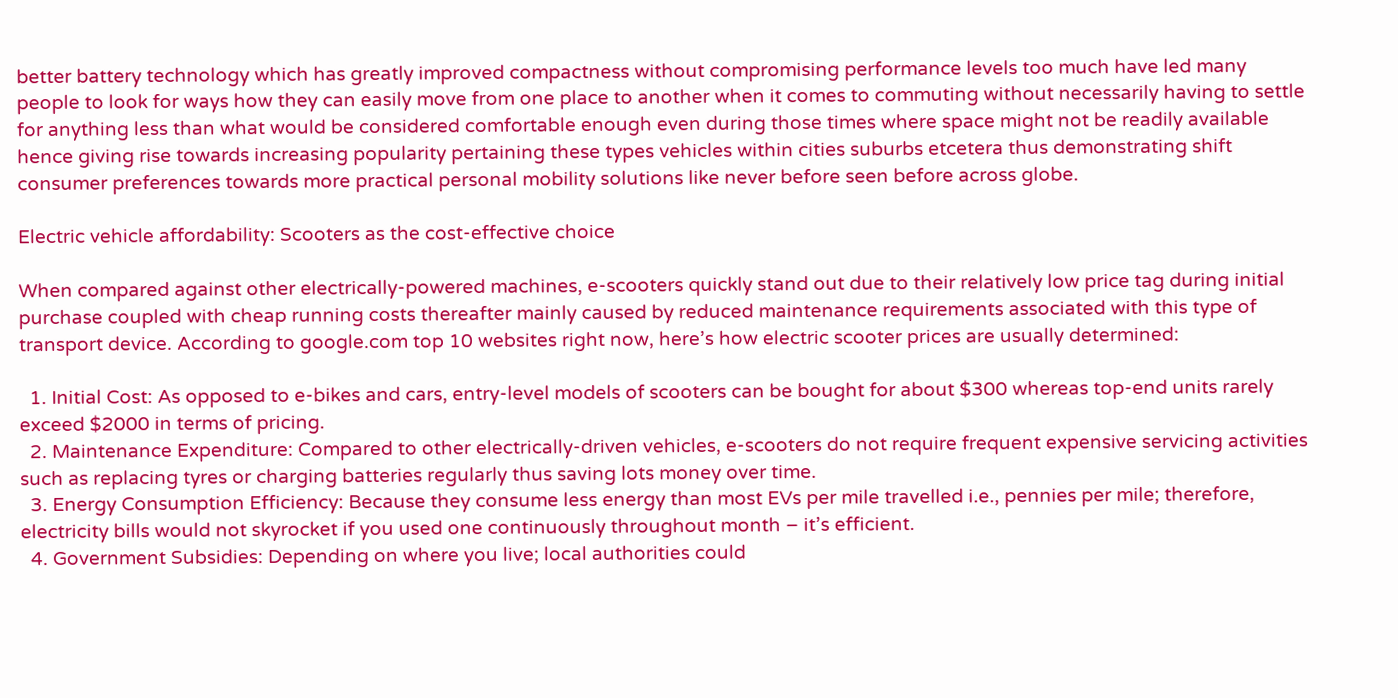better battery technology which has greatly improved compactness without compromising performance levels too much have led many people to look for ways how they can easily move from one place to another when it comes to commuting without necessarily having to settle for anything less than what would be considered comfortable enough even during those times where space might not be readily available hence giving rise towards increasing popularity pertaining these types vehicles within cities suburbs etcetera thus demonstrating shift consumer preferences towards more practical personal mobility solutions like never before seen before across globe.

Electric vehicle affordability: Scooters as the cost-effective choice

When compared against other electrically-powered machines, e-scooters quickly stand out due to their relatively low price tag during initial purchase coupled with cheap running costs thereafter mainly caused by reduced maintenance requirements associated with this type of transport device. According to google.com top 10 websites right now, here’s how electric scooter prices are usually determined:

  1. Initial Cost: As opposed to e-bikes and cars, entry-level models of scooters can be bought for about $300 whereas top-end units rarely exceed $2000 in terms of pricing.
  2. Maintenance Expenditure: Compared to other electrically-driven vehicles, e-scooters do not require frequent expensive servicing activities such as replacing tyres or charging batteries regularly thus saving lots money over time.
  3. Energy Consumption Efficiency: Because they consume less energy than most EVs per mile travelled i.e., pennies per mile; therefore, electricity bills would not skyrocket if you used one continuously throughout month – it’s efficient.
  4. Government Subsidies: Depending on where you live; local authorities could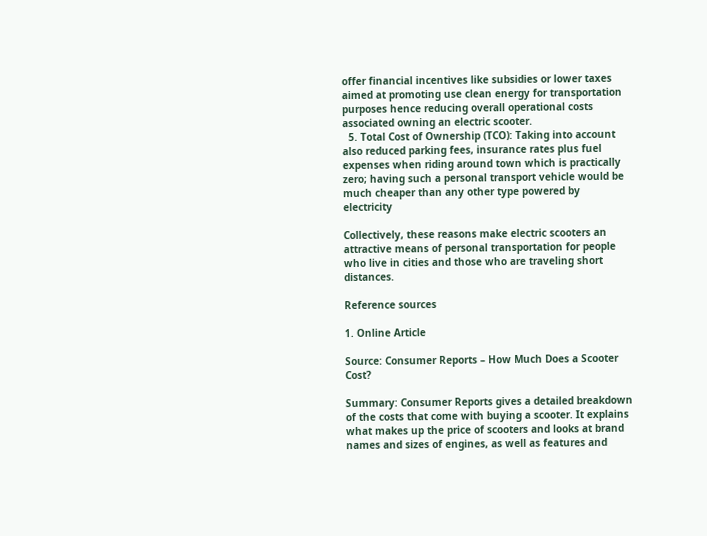offer financial incentives like subsidies or lower taxes aimed at promoting use clean energy for transportation purposes hence reducing overall operational costs associated owning an electric scooter.
  5. Total Cost of Ownership (TCO): Taking into account also reduced parking fees, insurance rates plus fuel expenses when riding around town which is practically zero; having such a personal transport vehicle would be much cheaper than any other type powered by electricity

Collectively, these reasons make electric scooters an attractive means of personal transportation for people who live in cities and those who are traveling short distances.

Reference sources

1. Online Article

Source: Consumer Reports – How Much Does a Scooter Cost?

Summary: Consumer Reports gives a detailed breakdown of the costs that come with buying a scooter. It explains what makes up the price of scooters and looks at brand names and sizes of engines, as well as features and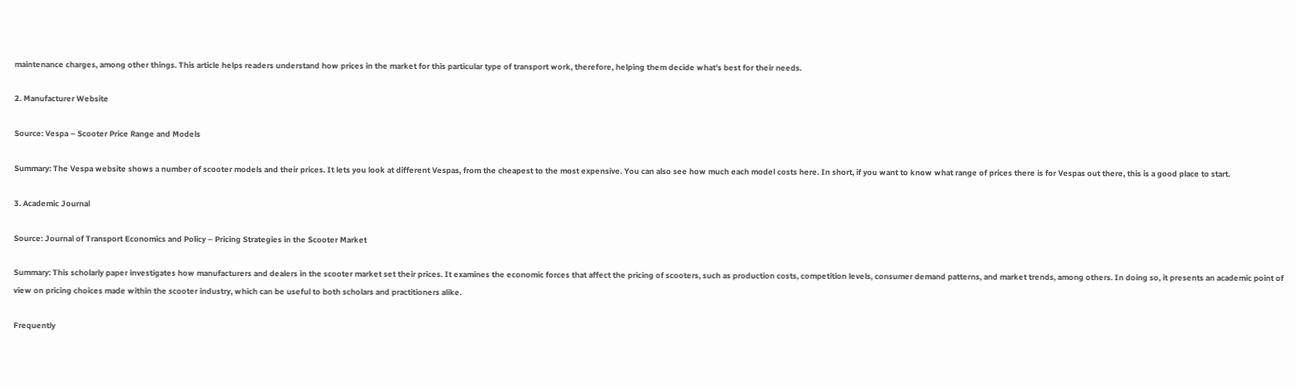maintenance charges, among other things. This article helps readers understand how prices in the market for this particular type of transport work, therefore, helping them decide what’s best for their needs.

2. Manufacturer Website

Source: Vespa – Scooter Price Range and Models

Summary: The Vespa website shows a number of scooter models and their prices. It lets you look at different Vespas, from the cheapest to the most expensive. You can also see how much each model costs here. In short, if you want to know what range of prices there is for Vespas out there, this is a good place to start.

3. Academic Journal

Source: Journal of Transport Economics and Policy – Pricing Strategies in the Scooter Market

Summary: This scholarly paper investigates how manufacturers and dealers in the scooter market set their prices. It examines the economic forces that affect the pricing of scooters, such as production costs, competition levels, consumer demand patterns, and market trends, among others. In doing so, it presents an academic point of view on pricing choices made within the scooter industry, which can be useful to both scholars and practitioners alike.

Frequently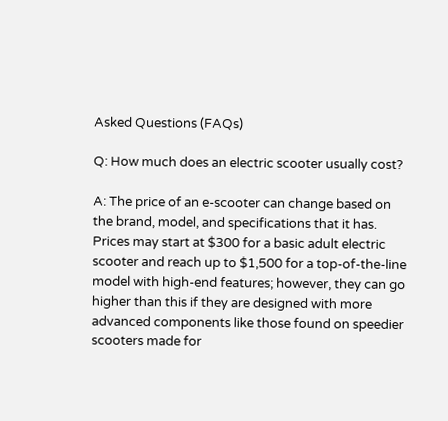Asked Questions (FAQs)

Q: How much does an electric scooter usually cost?

A: The price of an e-scooter can change based on the brand, model, and specifications that it has. Prices may start at $300 for a basic adult electric scooter and reach up to $1,500 for a top-of-the-line model with high-end features; however, they can go higher than this if they are designed with more advanced components like those found on speedier scooters made for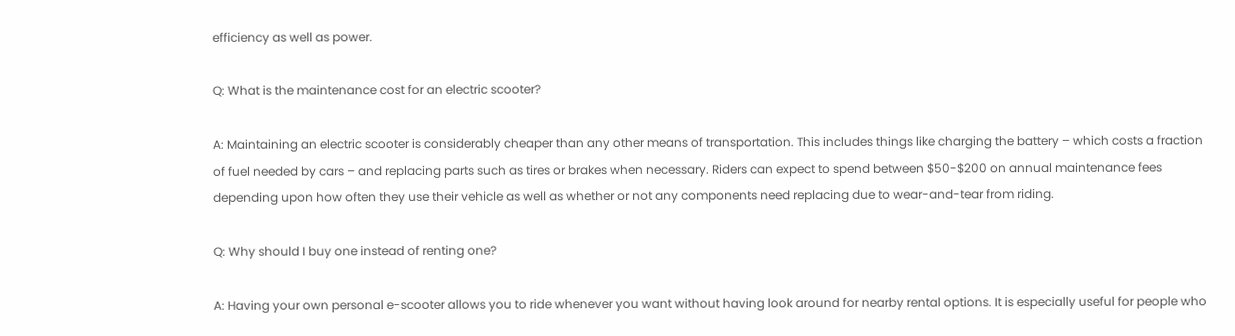efficiency as well as power.

Q: What is the maintenance cost for an electric scooter?

A: Maintaining an electric scooter is considerably cheaper than any other means of transportation. This includes things like charging the battery – which costs a fraction of fuel needed by cars – and replacing parts such as tires or brakes when necessary. Riders can expect to spend between $50-$200 on annual maintenance fees depending upon how often they use their vehicle as well as whether or not any components need replacing due to wear-and-tear from riding.

Q: Why should I buy one instead of renting one?

A: Having your own personal e-scooter allows you to ride whenever you want without having look around for nearby rental options. It is especially useful for people who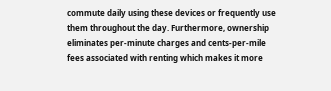commute daily using these devices or frequently use them throughout the day. Furthermore, ownership eliminates per-minute charges and cents-per-mile fees associated with renting which makes it more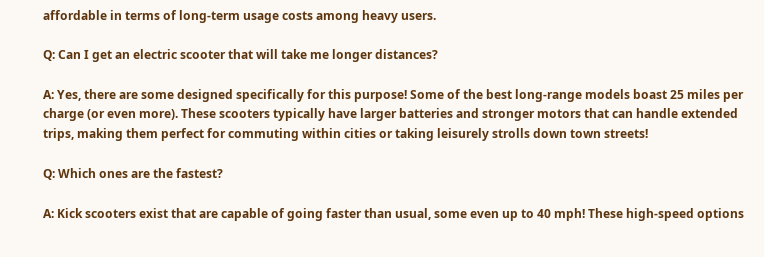affordable in terms of long-term usage costs among heavy users.

Q: Can I get an electric scooter that will take me longer distances?

A: Yes, there are some designed specifically for this purpose! Some of the best long-range models boast 25 miles per charge (or even more). These scooters typically have larger batteries and stronger motors that can handle extended trips, making them perfect for commuting within cities or taking leisurely strolls down town streets!

Q: Which ones are the fastest?

A: Kick scooters exist that are capable of going faster than usual, some even up to 40 mph! These high-speed options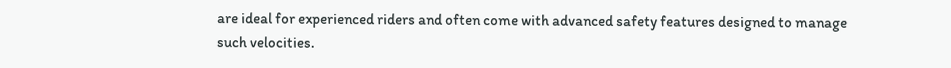are ideal for experienced riders and often come with advanced safety features designed to manage such velocities.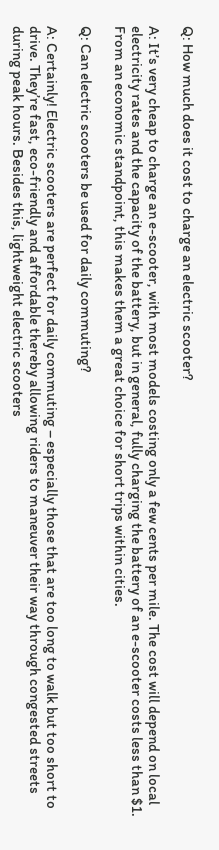Q: How much does it cost to charge an electric scooter?

A: It’s very cheap to charge an e-scooter, with most models costing only a few cents per mile. The cost will depend on local electricity rates and the capacity of the battery, but in general, fully charging the battery of an e-scooter costs less than $1. From an economic standpoint, this makes them a great choice for short trips within cities.

Q: Can electric scooters be used for daily commuting?

A: Certainly! Electric scooters are perfect for daily commuting – especially those that are too long to walk but too short to drive. They’re fast, eco-friendly and affordable thereby allowing riders to maneuver their way through congested streets during peak hours. Besides this, lightweight electric scooters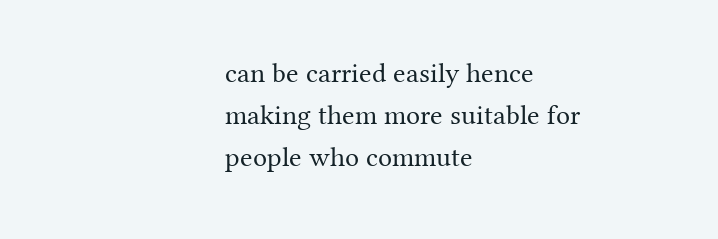can be carried easily hence making them more suitable for people who commute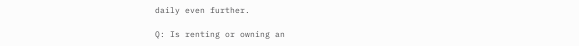daily even further.

Q: Is renting or owning an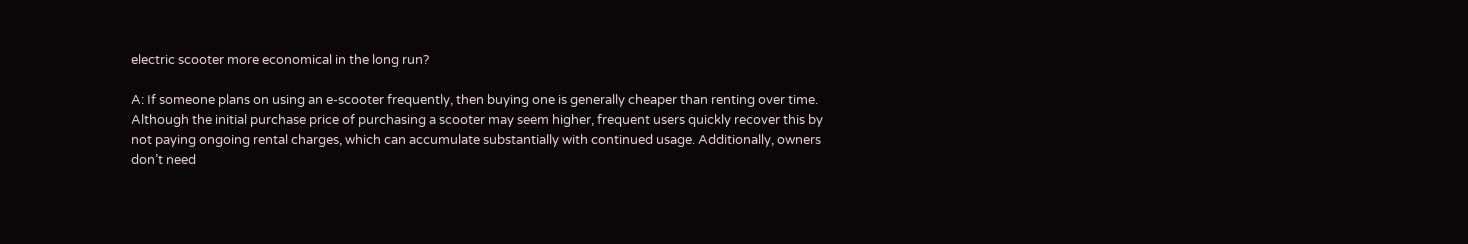electric scooter more economical in the long run?

A: If someone plans on using an e-scooter frequently, then buying one is generally cheaper than renting over time. Although the initial purchase price of purchasing a scooter may seem higher, frequent users quickly recover this by not paying ongoing rental charges, which can accumulate substantially with continued usage. Additionally, owners don’t need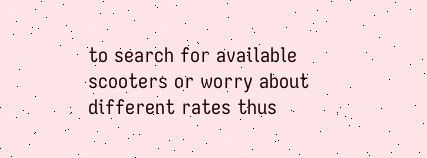to search for available scooters or worry about different rates thus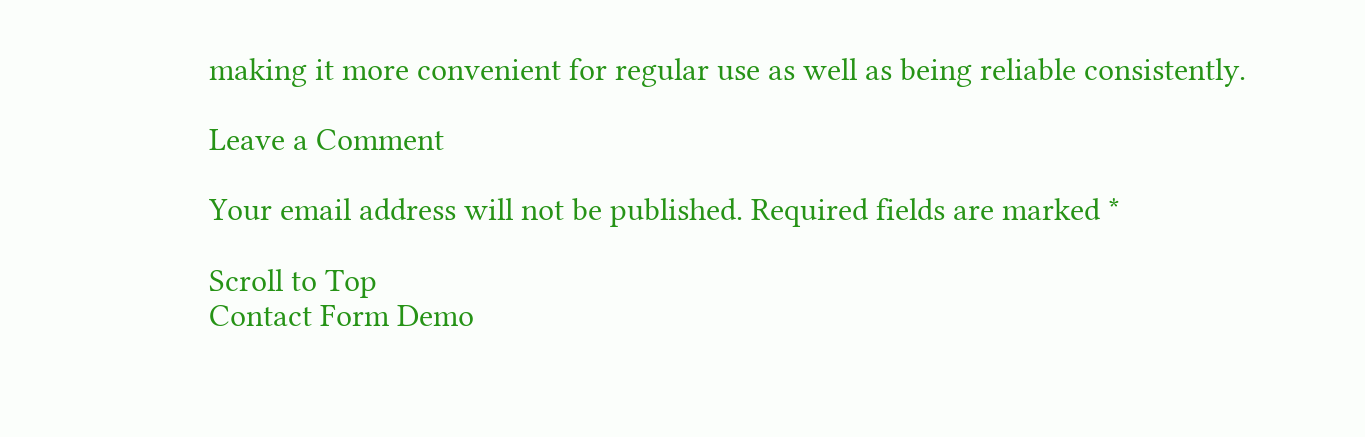making it more convenient for regular use as well as being reliable consistently.

Leave a Comment

Your email address will not be published. Required fields are marked *

Scroll to Top
Contact Form Demo